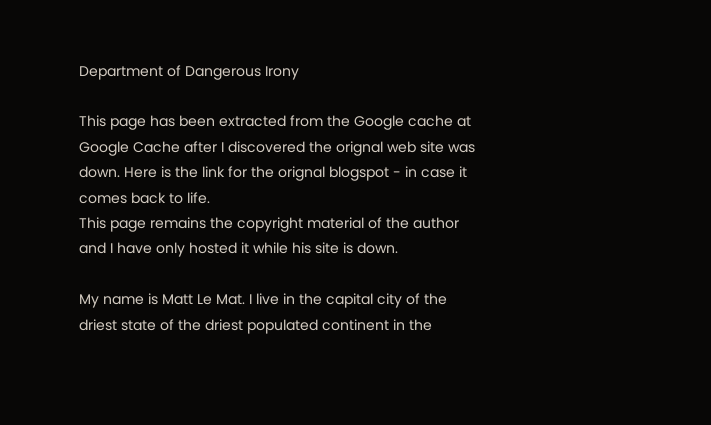Department of Dangerous Irony

This page has been extracted from the Google cache at Google Cache after I discovered the orignal web site was down. Here is the link for the orignal blogspot - in case it comes back to life.
This page remains the copyright material of the author and I have only hosted it while his site is down.

My name is Matt Le Mat. I live in the capital city of the driest state of the driest populated continent in the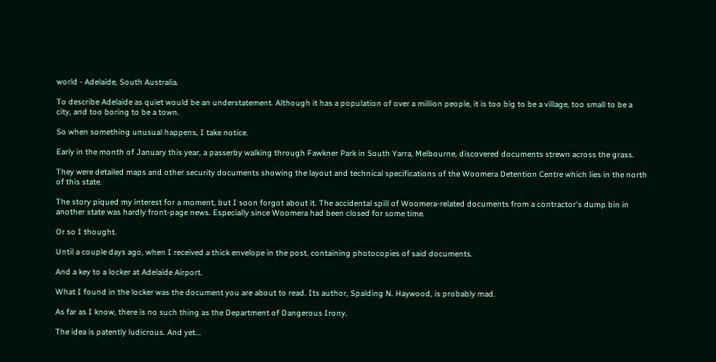world - Adelaide, South Australia.

To describe Adelaide as quiet would be an understatement. Although it has a population of over a million people, it is too big to be a village, too small to be a city, and too boring to be a town.

So when something unusual happens, I take notice.

Early in the month of January this year, a passerby walking through Fawkner Park in South Yarra, Melbourne, discovered documents strewn across the grass.

They were detailed maps and other security documents showing the layout and technical specifications of the Woomera Detention Centre which lies in the north of this state.

The story piqued my interest for a moment, but I soon forgot about it. The accidental spill of Woomera-related documents from a contractor's dump bin in another state was hardly front-page news. Especially since Woomera had been closed for some time.

Or so I thought.

Until a couple days ago, when I received a thick envelope in the post, containing photocopies of said documents.

And a key to a locker at Adelaide Airport.

What I found in the locker was the document you are about to read. Its author, Spalding N. Haywood, is probably mad.

As far as I know, there is no such thing as the Department of Dangerous Irony.

The idea is patently ludicrous. And yet...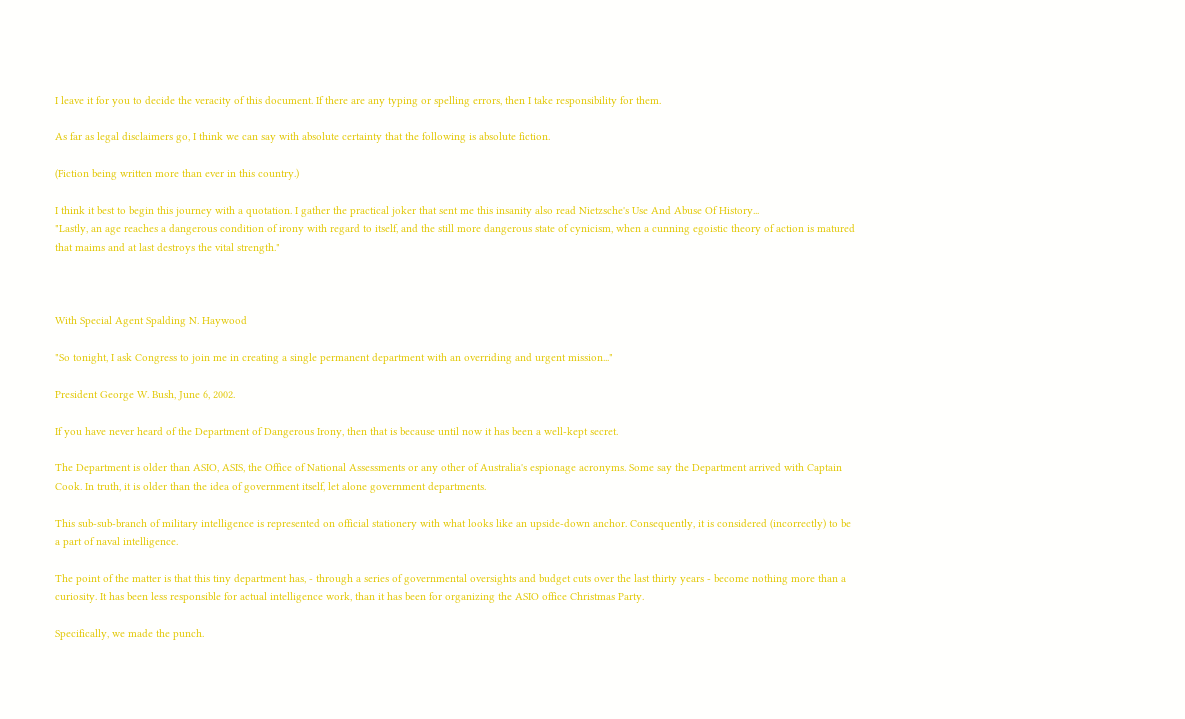I leave it for you to decide the veracity of this document. If there are any typing or spelling errors, then I take responsibility for them.

As far as legal disclaimers go, I think we can say with absolute certainty that the following is absolute fiction.

(Fiction being written more than ever in this country.)

I think it best to begin this journey with a quotation. I gather the practical joker that sent me this insanity also read Nietzsche's Use And Abuse Of History...
"Lastly, an age reaches a dangerous condition of irony with regard to itself, and the still more dangerous state of cynicism, when a cunning egoistic theory of action is matured that maims and at last destroys the vital strength."



With Special Agent Spalding N. Haywood

"So tonight, I ask Congress to join me in creating a single permanent department with an overriding and urgent mission..."

President George W. Bush, June 6, 2002.

If you have never heard of the Department of Dangerous Irony, then that is because until now it has been a well-kept secret.

The Department is older than ASIO, ASIS, the Office of National Assessments or any other of Australia's espionage acronyms. Some say the Department arrived with Captain Cook. In truth, it is older than the idea of government itself, let alone government departments.

This sub-sub-branch of military intelligence is represented on official stationery with what looks like an upside-down anchor. Consequently, it is considered (incorrectly) to be a part of naval intelligence.

The point of the matter is that this tiny department has, - through a series of governmental oversights and budget cuts over the last thirty years - become nothing more than a curiosity. It has been less responsible for actual intelligence work, than it has been for organizing the ASIO office Christmas Party.

Specifically, we made the punch.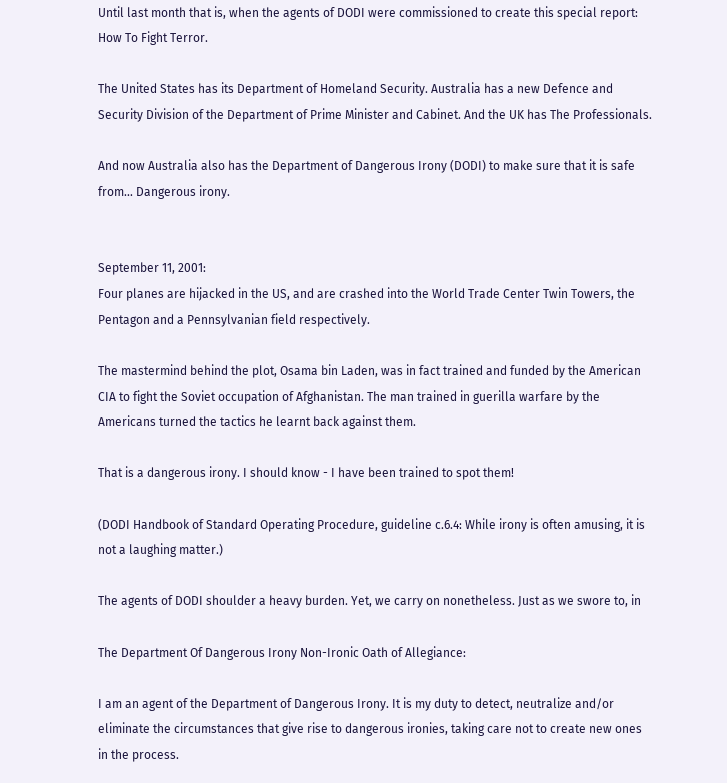Until last month that is, when the agents of DODI were commissioned to create this special report: How To Fight Terror.

The United States has its Department of Homeland Security. Australia has a new Defence and Security Division of the Department of Prime Minister and Cabinet. And the UK has The Professionals.

And now Australia also has the Department of Dangerous Irony (DODI) to make sure that it is safe from... Dangerous irony.


September 11, 2001:
Four planes are hijacked in the US, and are crashed into the World Trade Center Twin Towers, the Pentagon and a Pennsylvanian field respectively.

The mastermind behind the plot, Osama bin Laden, was in fact trained and funded by the American CIA to fight the Soviet occupation of Afghanistan. The man trained in guerilla warfare by the Americans turned the tactics he learnt back against them.

That is a dangerous irony. I should know - I have been trained to spot them!

(DODI Handbook of Standard Operating Procedure, guideline c.6.4: While irony is often amusing, it is not a laughing matter.)

The agents of DODI shoulder a heavy burden. Yet, we carry on nonetheless. Just as we swore to, in

The Department Of Dangerous Irony Non-Ironic Oath of Allegiance:

I am an agent of the Department of Dangerous Irony. It is my duty to detect, neutralize and/or eliminate the circumstances that give rise to dangerous ironies, taking care not to create new ones in the process.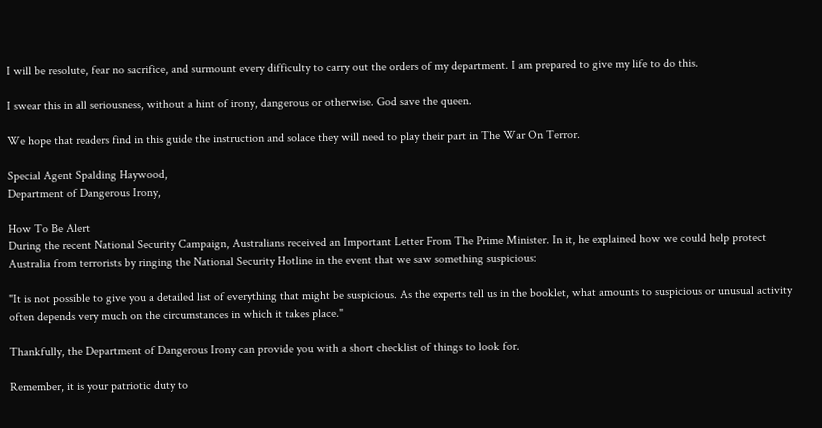I will be resolute, fear no sacrifice, and surmount every difficulty to carry out the orders of my department. I am prepared to give my life to do this.

I swear this in all seriousness, without a hint of irony, dangerous or otherwise. God save the queen.

We hope that readers find in this guide the instruction and solace they will need to play their part in The War On Terror.

Special Agent Spalding Haywood,
Department of Dangerous Irony,

How To Be Alert
During the recent National Security Campaign, Australians received an Important Letter From The Prime Minister. In it, he explained how we could help protect Australia from terrorists by ringing the National Security Hotline in the event that we saw something suspicious:

"It is not possible to give you a detailed list of everything that might be suspicious. As the experts tell us in the booklet, what amounts to suspicious or unusual activity often depends very much on the circumstances in which it takes place."

Thankfully, the Department of Dangerous Irony can provide you with a short checklist of things to look for.

Remember, it is your patriotic duty to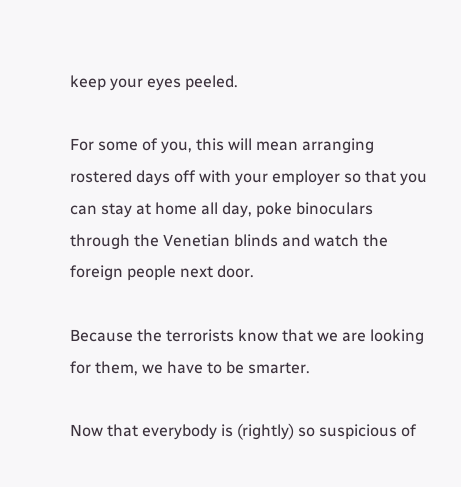keep your eyes peeled.

For some of you, this will mean arranging rostered days off with your employer so that you can stay at home all day, poke binoculars through the Venetian blinds and watch the foreign people next door.

Because the terrorists know that we are looking for them, we have to be smarter.

Now that everybody is (rightly) so suspicious of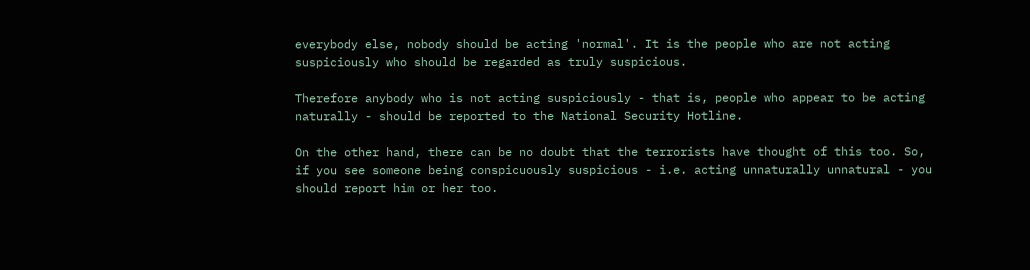everybody else, nobody should be acting 'normal'. It is the people who are not acting suspiciously who should be regarded as truly suspicious.

Therefore anybody who is not acting suspiciously - that is, people who appear to be acting naturally - should be reported to the National Security Hotline.

On the other hand, there can be no doubt that the terrorists have thought of this too. So, if you see someone being conspicuously suspicious - i.e. acting unnaturally unnatural - you should report him or her too.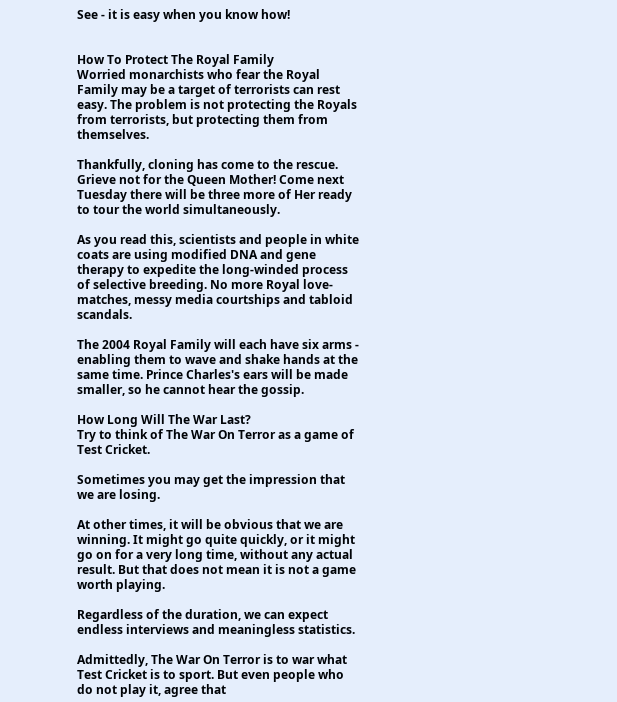See - it is easy when you know how!


How To Protect The Royal Family
Worried monarchists who fear the Royal Family may be a target of terrorists can rest easy. The problem is not protecting the Royals from terrorists, but protecting them from themselves.

Thankfully, cloning has come to the rescue. Grieve not for the Queen Mother! Come next Tuesday there will be three more of Her ready to tour the world simultaneously.

As you read this, scientists and people in white coats are using modified DNA and gene therapy to expedite the long-winded process of selective breeding. No more Royal love-matches, messy media courtships and tabloid scandals.

The 2004 Royal Family will each have six arms - enabling them to wave and shake hands at the same time. Prince Charles's ears will be made smaller, so he cannot hear the gossip.

How Long Will The War Last?
Try to think of The War On Terror as a game of Test Cricket.

Sometimes you may get the impression that we are losing.

At other times, it will be obvious that we are winning. It might go quite quickly, or it might go on for a very long time, without any actual result. But that does not mean it is not a game worth playing.

Regardless of the duration, we can expect endless interviews and meaningless statistics.

Admittedly, The War On Terror is to war what Test Cricket is to sport. But even people who do not play it, agree that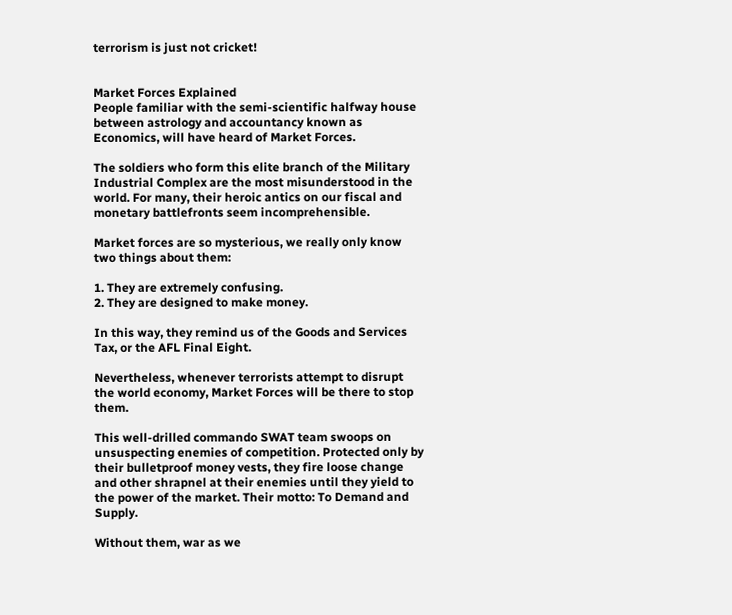terrorism is just not cricket!


Market Forces Explained
People familiar with the semi-scientific halfway house between astrology and accountancy known as Economics, will have heard of Market Forces.

The soldiers who form this elite branch of the Military Industrial Complex are the most misunderstood in the world. For many, their heroic antics on our fiscal and monetary battlefronts seem incomprehensible.

Market forces are so mysterious, we really only know two things about them:

1. They are extremely confusing.
2. They are designed to make money.

In this way, they remind us of the Goods and Services Tax, or the AFL Final Eight.

Nevertheless, whenever terrorists attempt to disrupt the world economy, Market Forces will be there to stop them.

This well-drilled commando SWAT team swoops on unsuspecting enemies of competition. Protected only by their bulletproof money vests, they fire loose change and other shrapnel at their enemies until they yield to the power of the market. Their motto: To Demand and Supply.

Without them, war as we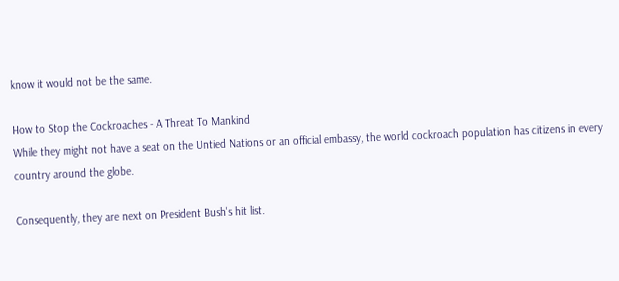know it would not be the same.

How to Stop the Cockroaches - A Threat To Mankind
While they might not have a seat on the Untied Nations or an official embassy, the world cockroach population has citizens in every country around the globe.

Consequently, they are next on President Bush's hit list.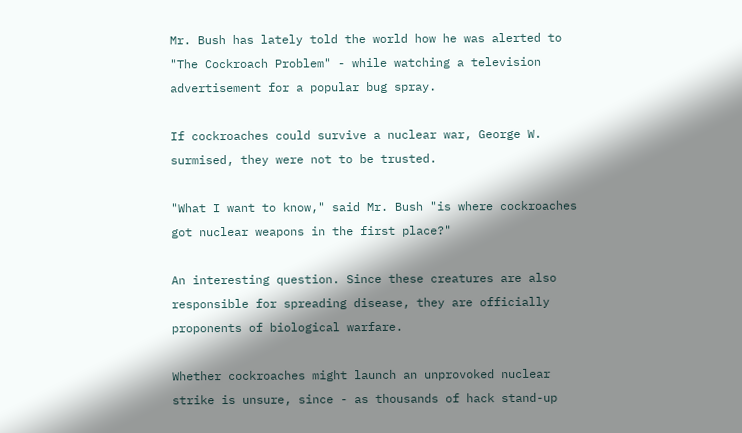Mr. Bush has lately told the world how he was alerted to "The Cockroach Problem" - while watching a television advertisement for a popular bug spray.

If cockroaches could survive a nuclear war, George W. surmised, they were not to be trusted.

"What I want to know," said Mr. Bush "is where cockroaches got nuclear weapons in the first place?"

An interesting question. Since these creatures are also responsible for spreading disease, they are officially proponents of biological warfare.

Whether cockroaches might launch an unprovoked nuclear strike is unsure, since - as thousands of hack stand-up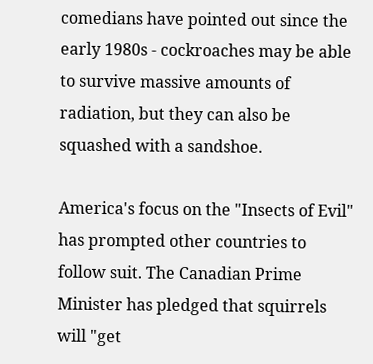comedians have pointed out since the early 1980s - cockroaches may be able to survive massive amounts of radiation, but they can also be squashed with a sandshoe.

America's focus on the "Insects of Evil" has prompted other countries to follow suit. The Canadian Prime Minister has pledged that squirrels will "get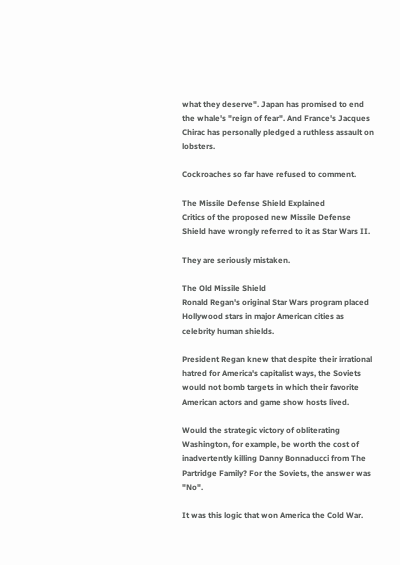what they deserve". Japan has promised to end the whale's "reign of fear". And France's Jacques Chirac has personally pledged a ruthless assault on lobsters.

Cockroaches so far have refused to comment.

The Missile Defense Shield Explained
Critics of the proposed new Missile Defense Shield have wrongly referred to it as Star Wars II.

They are seriously mistaken.

The Old Missile Shield
Ronald Regan's original Star Wars program placed Hollywood stars in major American cities as celebrity human shields.

President Regan knew that despite their irrational hatred for America's capitalist ways, the Soviets would not bomb targets in which their favorite American actors and game show hosts lived.

Would the strategic victory of obliterating Washington, for example, be worth the cost of inadvertently killing Danny Bonnaducci from The Partridge Family? For the Soviets, the answer was "No".

It was this logic that won America the Cold War.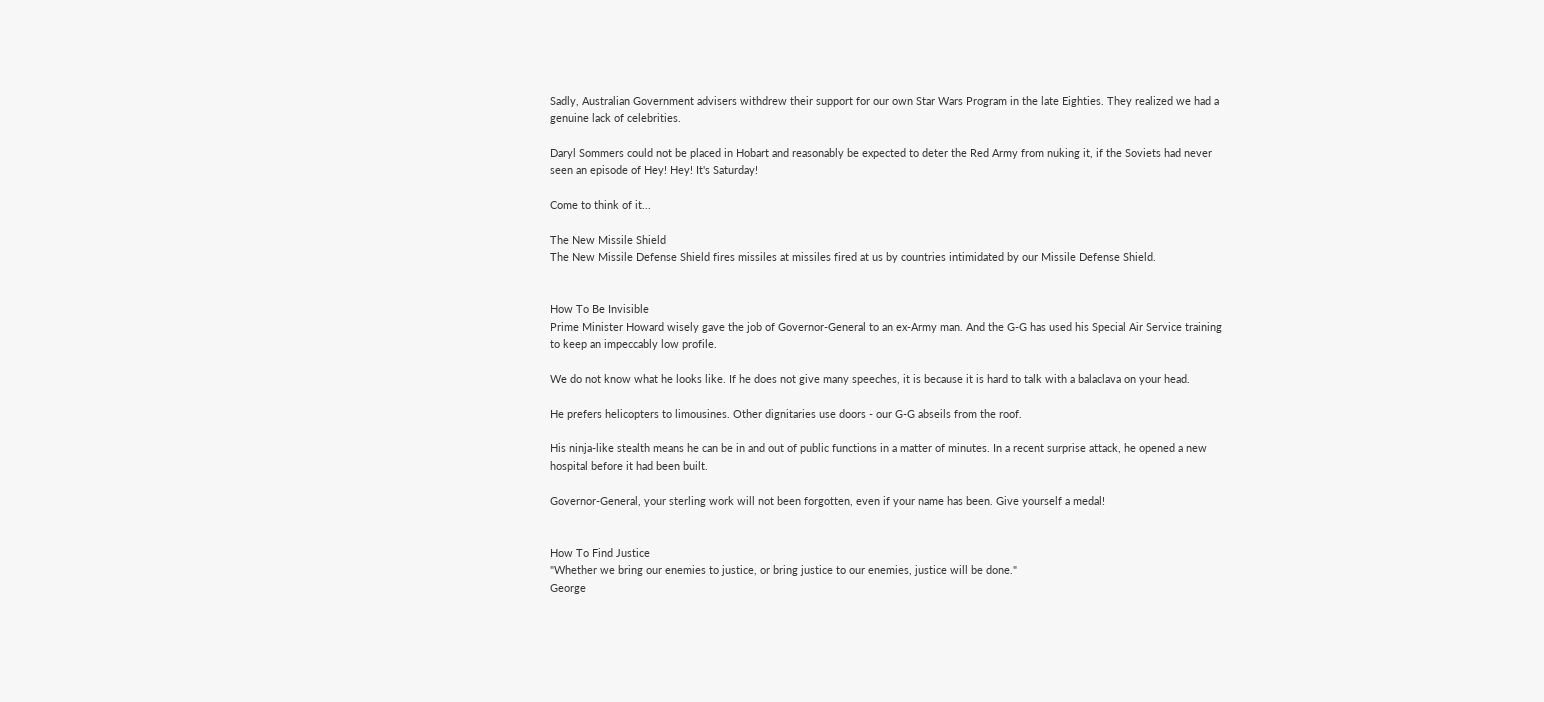Sadly, Australian Government advisers withdrew their support for our own Star Wars Program in the late Eighties. They realized we had a genuine lack of celebrities.

Daryl Sommers could not be placed in Hobart and reasonably be expected to deter the Red Army from nuking it, if the Soviets had never seen an episode of Hey! Hey! It's Saturday!

Come to think of it...

The New Missile Shield
The New Missile Defense Shield fires missiles at missiles fired at us by countries intimidated by our Missile Defense Shield.


How To Be Invisible
Prime Minister Howard wisely gave the job of Governor-General to an ex-Army man. And the G-G has used his Special Air Service training to keep an impeccably low profile.

We do not know what he looks like. If he does not give many speeches, it is because it is hard to talk with a balaclava on your head.

He prefers helicopters to limousines. Other dignitaries use doors - our G-G abseils from the roof.

His ninja-like stealth means he can be in and out of public functions in a matter of minutes. In a recent surprise attack, he opened a new hospital before it had been built.

Governor-General, your sterling work will not been forgotten, even if your name has been. Give yourself a medal!


How To Find Justice
"Whether we bring our enemies to justice, or bring justice to our enemies, justice will be done."
George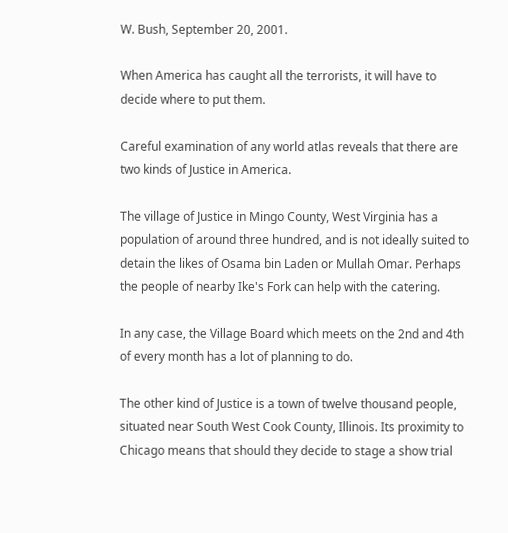W. Bush, September 20, 2001.

When America has caught all the terrorists, it will have to decide where to put them.

Careful examination of any world atlas reveals that there are two kinds of Justice in America.

The village of Justice in Mingo County, West Virginia has a population of around three hundred, and is not ideally suited to detain the likes of Osama bin Laden or Mullah Omar. Perhaps the people of nearby Ike's Fork can help with the catering.

In any case, the Village Board which meets on the 2nd and 4th of every month has a lot of planning to do.

The other kind of Justice is a town of twelve thousand people, situated near South West Cook County, Illinois. Its proximity to Chicago means that should they decide to stage a show trial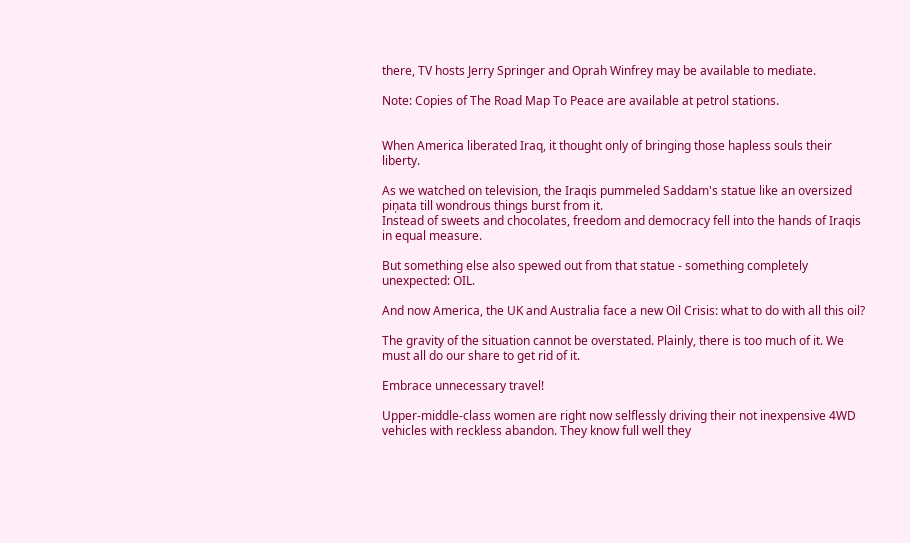there, TV hosts Jerry Springer and Oprah Winfrey may be available to mediate.

Note: Copies of The Road Map To Peace are available at petrol stations.


When America liberated Iraq, it thought only of bringing those hapless souls their liberty.

As we watched on television, the Iraqis pummeled Saddam's statue like an oversized piņata till wondrous things burst from it.
Instead of sweets and chocolates, freedom and democracy fell into the hands of Iraqis in equal measure.

But something else also spewed out from that statue - something completely unexpected: OIL.

And now America, the UK and Australia face a new Oil Crisis: what to do with all this oil?

The gravity of the situation cannot be overstated. Plainly, there is too much of it. We must all do our share to get rid of it.

Embrace unnecessary travel!

Upper-middle-class women are right now selflessly driving their not inexpensive 4WD vehicles with reckless abandon. They know full well they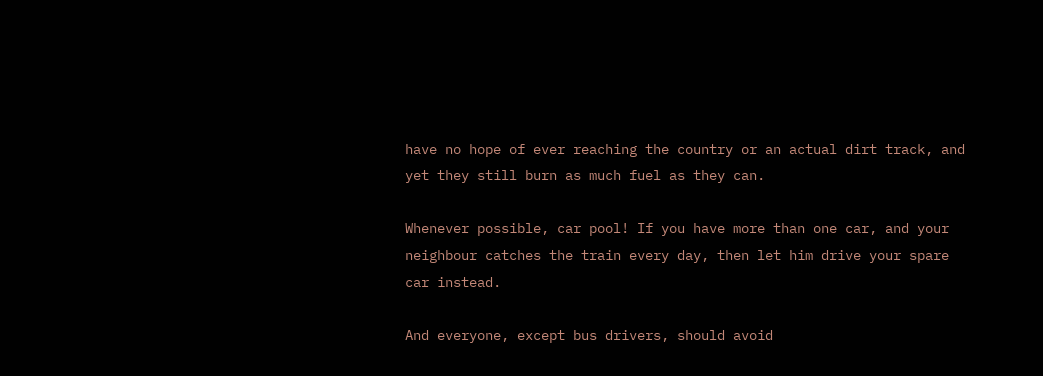have no hope of ever reaching the country or an actual dirt track, and yet they still burn as much fuel as they can.

Whenever possible, car pool! If you have more than one car, and your neighbour catches the train every day, then let him drive your spare car instead.

And everyone, except bus drivers, should avoid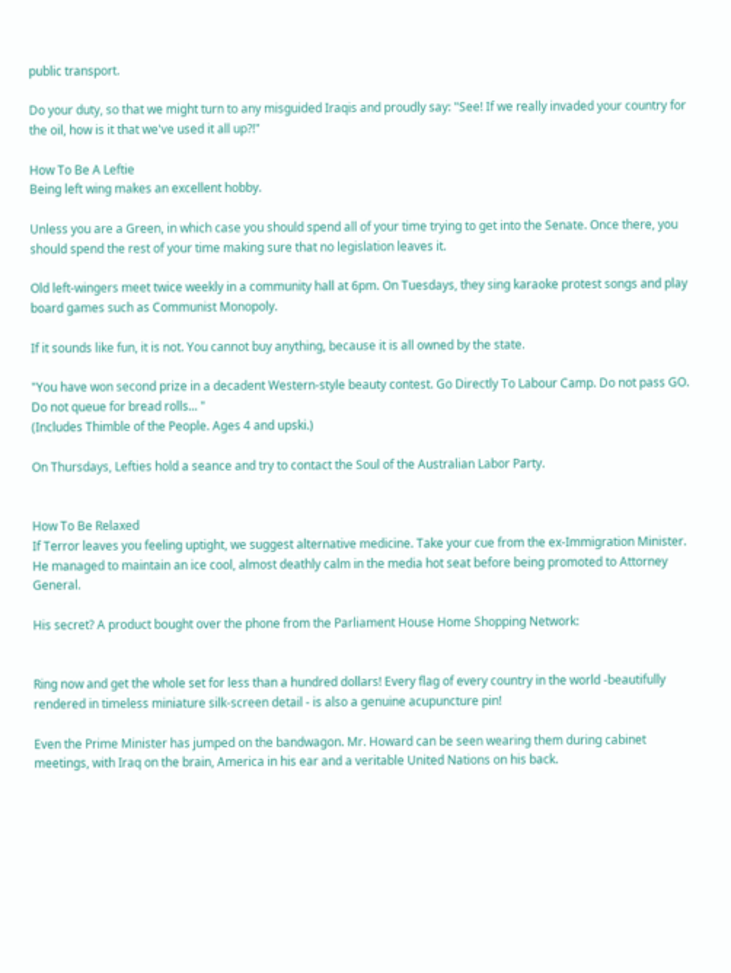public transport.

Do your duty, so that we might turn to any misguided Iraqis and proudly say: "See! If we really invaded your country for the oil, how is it that we've used it all up?!"

How To Be A Leftie
Being left wing makes an excellent hobby.

Unless you are a Green, in which case you should spend all of your time trying to get into the Senate. Once there, you should spend the rest of your time making sure that no legislation leaves it.

Old left-wingers meet twice weekly in a community hall at 6pm. On Tuesdays, they sing karaoke protest songs and play board games such as Communist Monopoly.

If it sounds like fun, it is not. You cannot buy anything, because it is all owned by the state.

"You have won second prize in a decadent Western-style beauty contest. Go Directly To Labour Camp. Do not pass GO. Do not queue for bread rolls... "
(Includes Thimble of the People. Ages 4 and upski.)

On Thursdays, Lefties hold a seance and try to contact the Soul of the Australian Labor Party.


How To Be Relaxed
If Terror leaves you feeling uptight, we suggest alternative medicine. Take your cue from the ex-Immigration Minister. He managed to maintain an ice cool, almost deathly calm in the media hot seat before being promoted to Attorney General.

His secret? A product bought over the phone from the Parliament House Home Shopping Network:


Ring now and get the whole set for less than a hundred dollars! Every flag of every country in the world -beautifully rendered in timeless miniature silk-screen detail - is also a genuine acupuncture pin!

Even the Prime Minister has jumped on the bandwagon. Mr. Howard can be seen wearing them during cabinet meetings, with Iraq on the brain, America in his ear and a veritable United Nations on his back.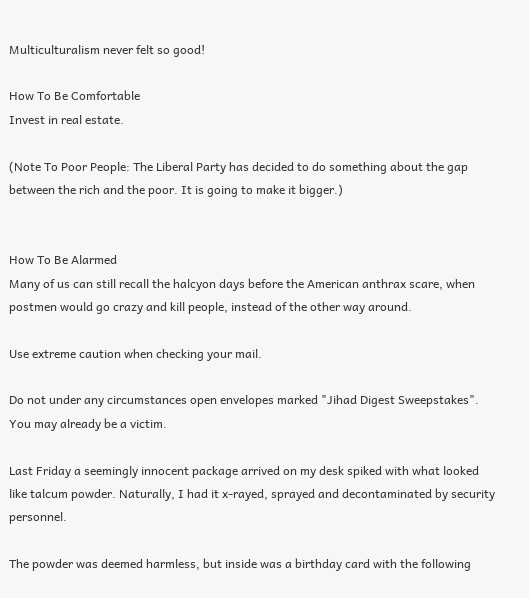Multiculturalism never felt so good!

How To Be Comfortable
Invest in real estate.

(Note To Poor People: The Liberal Party has decided to do something about the gap between the rich and the poor. It is going to make it bigger.)


How To Be Alarmed
Many of us can still recall the halcyon days before the American anthrax scare, when postmen would go crazy and kill people, instead of the other way around.

Use extreme caution when checking your mail.

Do not under any circumstances open envelopes marked "Jihad Digest Sweepstakes". You may already be a victim.

Last Friday a seemingly innocent package arrived on my desk spiked with what looked like talcum powder. Naturally, I had it x-rayed, sprayed and decontaminated by security personnel.

The powder was deemed harmless, but inside was a birthday card with the following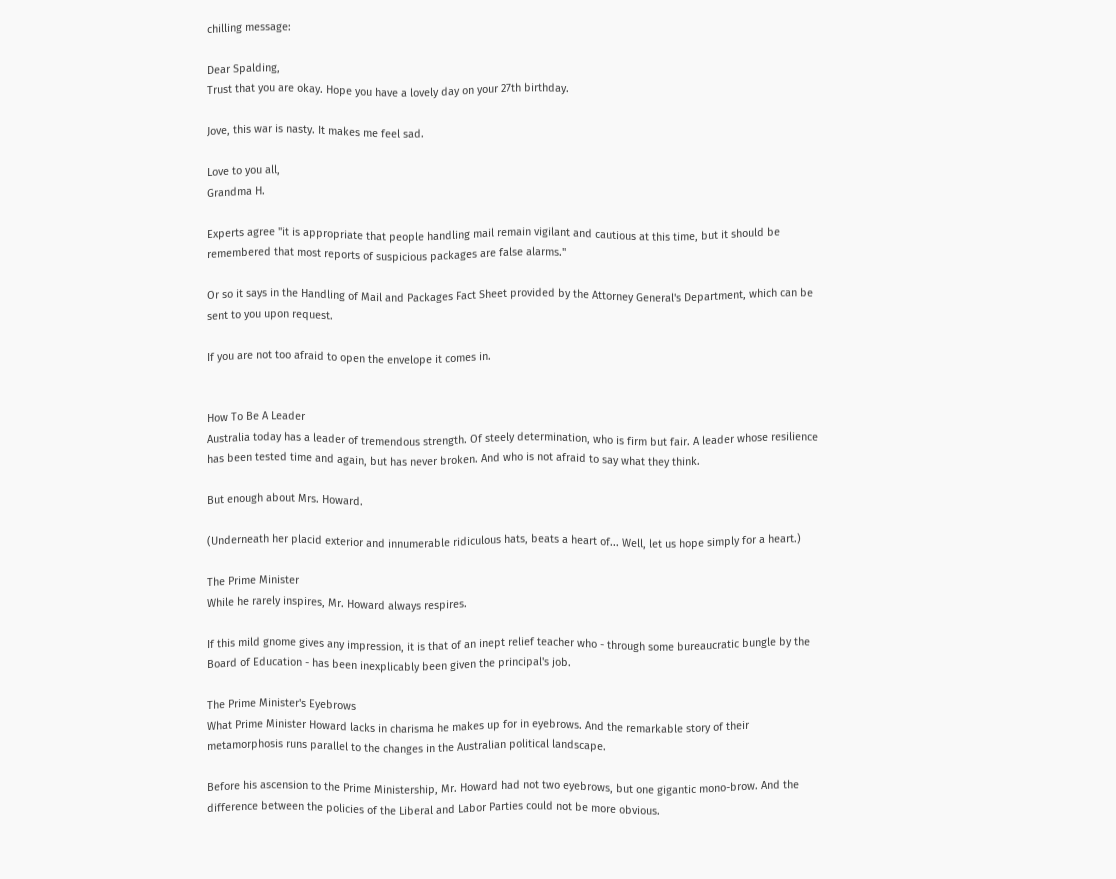chilling message:

Dear Spalding,
Trust that you are okay. Hope you have a lovely day on your 27th birthday.

Jove, this war is nasty. It makes me feel sad.

Love to you all,
Grandma H.

Experts agree "it is appropriate that people handling mail remain vigilant and cautious at this time, but it should be remembered that most reports of suspicious packages are false alarms."

Or so it says in the Handling of Mail and Packages Fact Sheet provided by the Attorney General's Department, which can be sent to you upon request.

If you are not too afraid to open the envelope it comes in.


How To Be A Leader
Australia today has a leader of tremendous strength. Of steely determination, who is firm but fair. A leader whose resilience has been tested time and again, but has never broken. And who is not afraid to say what they think.

But enough about Mrs. Howard.

(Underneath her placid exterior and innumerable ridiculous hats, beats a heart of... Well, let us hope simply for a heart.)

The Prime Minister
While he rarely inspires, Mr. Howard always respires.

If this mild gnome gives any impression, it is that of an inept relief teacher who - through some bureaucratic bungle by the Board of Education - has been inexplicably been given the principal's job.

The Prime Minister's Eyebrows
What Prime Minister Howard lacks in charisma he makes up for in eyebrows. And the remarkable story of their metamorphosis runs parallel to the changes in the Australian political landscape.

Before his ascension to the Prime Ministership, Mr. Howard had not two eyebrows, but one gigantic mono-brow. And the difference between the policies of the Liberal and Labor Parties could not be more obvious.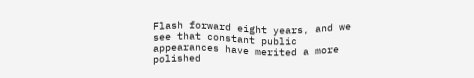Flash forward eight years, and we see that constant public appearances have merited a more polished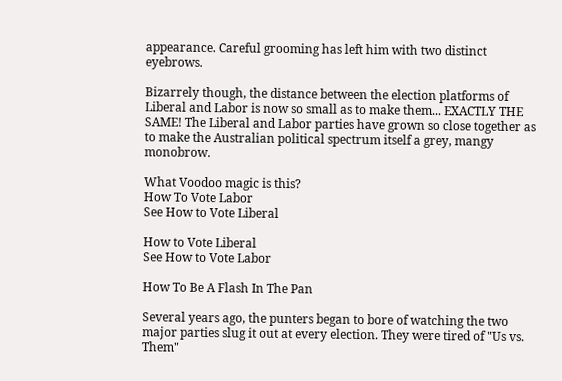appearance. Careful grooming has left him with two distinct eyebrows.

Bizarrely though, the distance between the election platforms of Liberal and Labor is now so small as to make them... EXACTLY THE SAME! The Liberal and Labor parties have grown so close together as to make the Australian political spectrum itself a grey, mangy monobrow.

What Voodoo magic is this?
How To Vote Labor
See How to Vote Liberal

How to Vote Liberal
See How to Vote Labor

How To Be A Flash In The Pan

Several years ago, the punters began to bore of watching the two major parties slug it out at every election. They were tired of "Us vs. Them"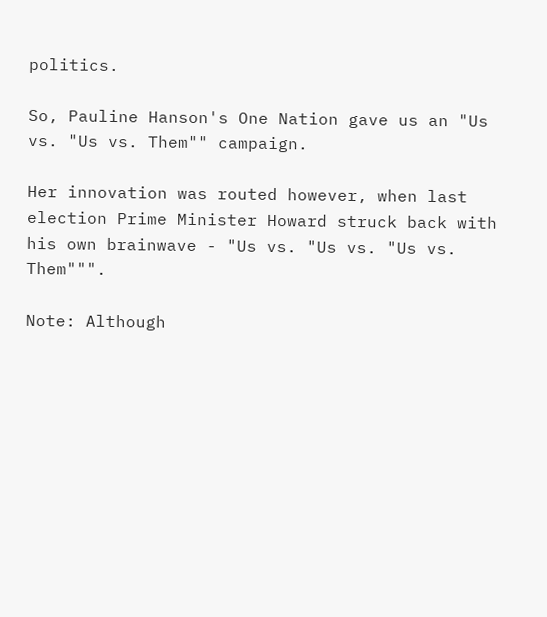politics.

So, Pauline Hanson's One Nation gave us an "Us vs. "Us vs. Them"" campaign.

Her innovation was routed however, when last election Prime Minister Howard struck back with his own brainwave - "Us vs. "Us vs. "Us vs. Them""".

Note: Although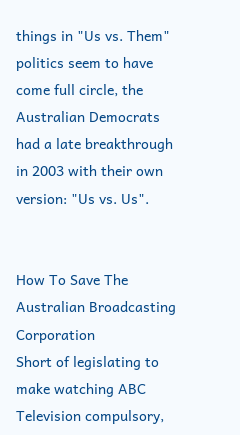things in "Us vs. Them" politics seem to have come full circle, the Australian Democrats had a late breakthrough in 2003 with their own version: "Us vs. Us".


How To Save The Australian Broadcasting Corporation
Short of legislating to make watching ABC Television compulsory,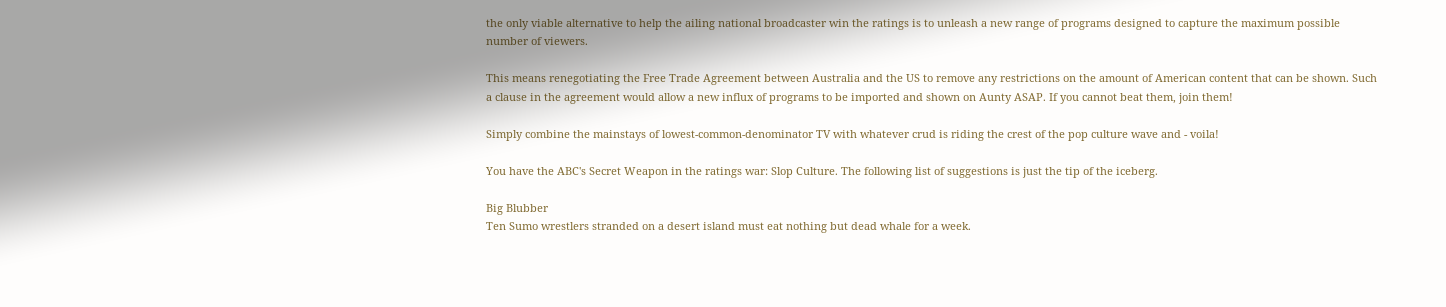the only viable alternative to help the ailing national broadcaster win the ratings is to unleash a new range of programs designed to capture the maximum possible number of viewers.

This means renegotiating the Free Trade Agreement between Australia and the US to remove any restrictions on the amount of American content that can be shown. Such a clause in the agreement would allow a new influx of programs to be imported and shown on Aunty ASAP. If you cannot beat them, join them!

Simply combine the mainstays of lowest-common-denominator TV with whatever crud is riding the crest of the pop culture wave and - voila!

You have the ABC's Secret Weapon in the ratings war: Slop Culture. The following list of suggestions is just the tip of the iceberg.

Big Blubber
Ten Sumo wrestlers stranded on a desert island must eat nothing but dead whale for a week.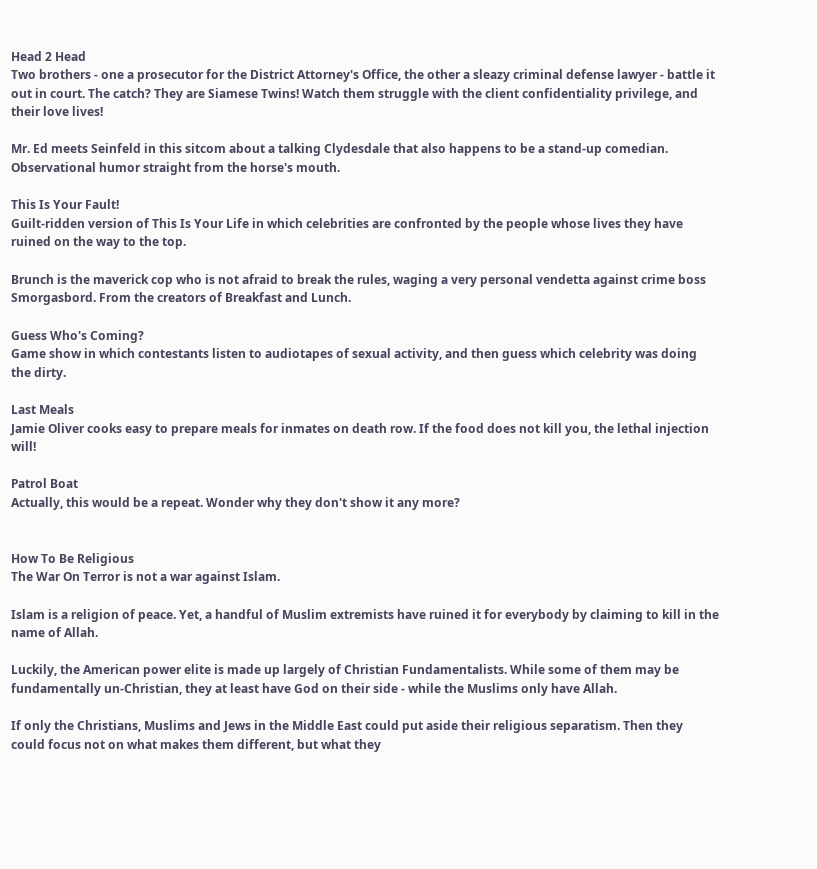Head 2 Head
Two brothers - one a prosecutor for the District Attorney's Office, the other a sleazy criminal defense lawyer - battle it out in court. The catch? They are Siamese Twins! Watch them struggle with the client confidentiality privilege, and their love lives!

Mr. Ed meets Seinfeld in this sitcom about a talking Clydesdale that also happens to be a stand-up comedian. Observational humor straight from the horse's mouth.

This Is Your Fault!
Guilt-ridden version of This Is Your Life in which celebrities are confronted by the people whose lives they have ruined on the way to the top.

Brunch is the maverick cop who is not afraid to break the rules, waging a very personal vendetta against crime boss Smorgasbord. From the creators of Breakfast and Lunch.

Guess Who's Coming?
Game show in which contestants listen to audiotapes of sexual activity, and then guess which celebrity was doing the dirty.

Last Meals
Jamie Oliver cooks easy to prepare meals for inmates on death row. If the food does not kill you, the lethal injection will!

Patrol Boat
Actually, this would be a repeat. Wonder why they don't show it any more?


How To Be Religious
The War On Terror is not a war against Islam.

Islam is a religion of peace. Yet, a handful of Muslim extremists have ruined it for everybody by claiming to kill in the name of Allah.

Luckily, the American power elite is made up largely of Christian Fundamentalists. While some of them may be fundamentally un-Christian, they at least have God on their side - while the Muslims only have Allah.

If only the Christians, Muslims and Jews in the Middle East could put aside their religious separatism. Then they could focus not on what makes them different, but what they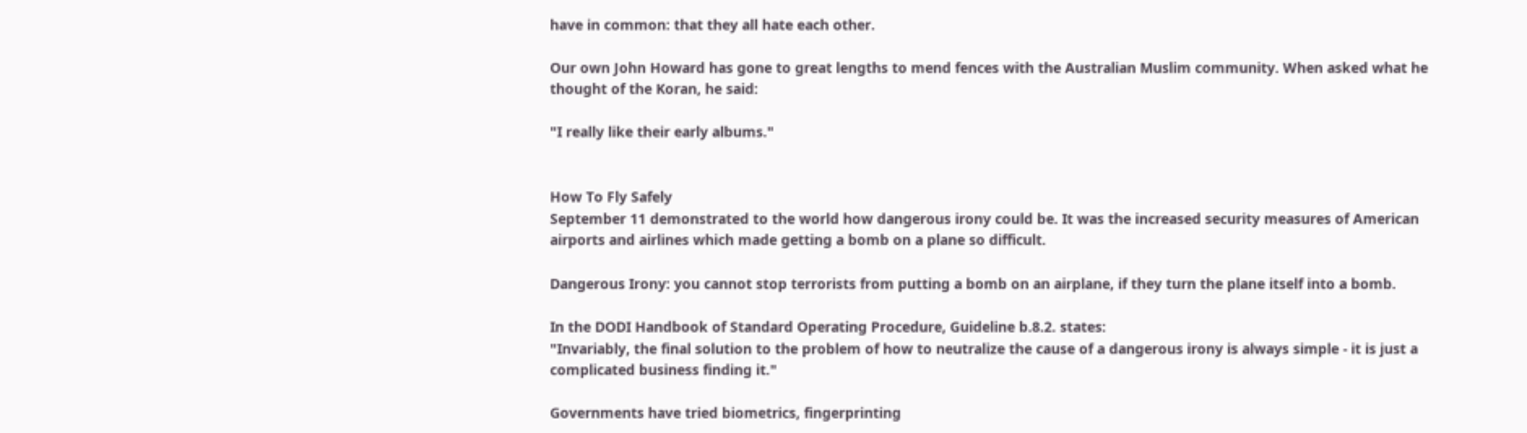have in common: that they all hate each other.

Our own John Howard has gone to great lengths to mend fences with the Australian Muslim community. When asked what he thought of the Koran, he said:

"I really like their early albums."


How To Fly Safely
September 11 demonstrated to the world how dangerous irony could be. It was the increased security measures of American airports and airlines which made getting a bomb on a plane so difficult.

Dangerous Irony: you cannot stop terrorists from putting a bomb on an airplane, if they turn the plane itself into a bomb.

In the DODI Handbook of Standard Operating Procedure, Guideline b.8.2. states:
"Invariably, the final solution to the problem of how to neutralize the cause of a dangerous irony is always simple - it is just a complicated business finding it."

Governments have tried biometrics, fingerprinting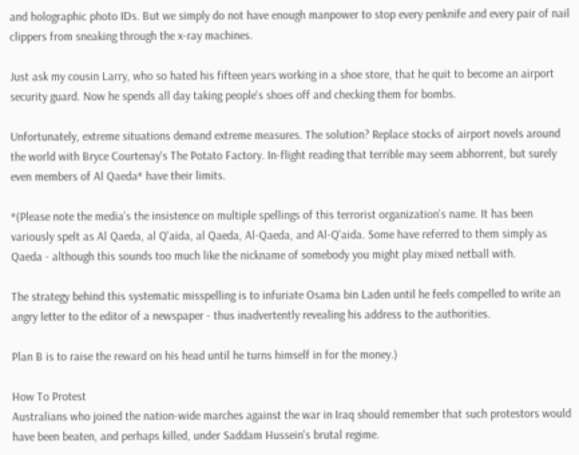and holographic photo IDs. But we simply do not have enough manpower to stop every penknife and every pair of nail clippers from sneaking through the x-ray machines.

Just ask my cousin Larry, who so hated his fifteen years working in a shoe store, that he quit to become an airport security guard. Now he spends all day taking people's shoes off and checking them for bombs.

Unfortunately, extreme situations demand extreme measures. The solution? Replace stocks of airport novels around the world with Bryce Courtenay's The Potato Factory. In-flight reading that terrible may seem abhorrent, but surely even members of Al Qaeda* have their limits.

*(Please note the media's the insistence on multiple spellings of this terrorist organization's name. It has been variously spelt as Al Qaeda, al Q'aida, al Qaeda, Al-Qaeda, and Al-Q'aida. Some have referred to them simply as Qaeda - although this sounds too much like the nickname of somebody you might play mixed netball with.

The strategy behind this systematic misspelling is to infuriate Osama bin Laden until he feels compelled to write an angry letter to the editor of a newspaper - thus inadvertently revealing his address to the authorities.

Plan B is to raise the reward on his head until he turns himself in for the money.)

How To Protest
Australians who joined the nation-wide marches against the war in Iraq should remember that such protestors would have been beaten, and perhaps killed, under Saddam Hussein's brutal regime.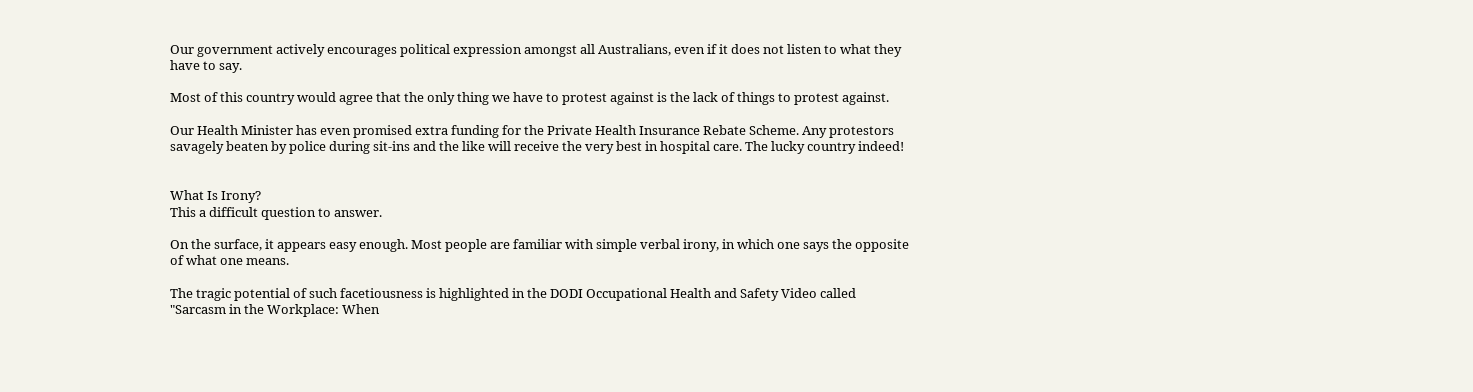Our government actively encourages political expression amongst all Australians, even if it does not listen to what they have to say.

Most of this country would agree that the only thing we have to protest against is the lack of things to protest against.

Our Health Minister has even promised extra funding for the Private Health Insurance Rebate Scheme. Any protestors savagely beaten by police during sit-ins and the like will receive the very best in hospital care. The lucky country indeed!


What Is Irony?
This a difficult question to answer.

On the surface, it appears easy enough. Most people are familiar with simple verbal irony, in which one says the opposite of what one means.

The tragic potential of such facetiousness is highlighted in the DODI Occupational Health and Safety Video called "Sarcasm in the Workplace: When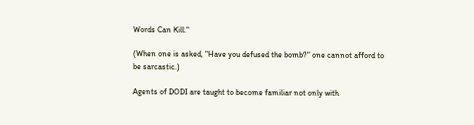Words Can Kill."

(When one is asked, "Have you defused the bomb?" one cannot afford to be sarcastic.)

Agents of DODI are taught to become familiar not only with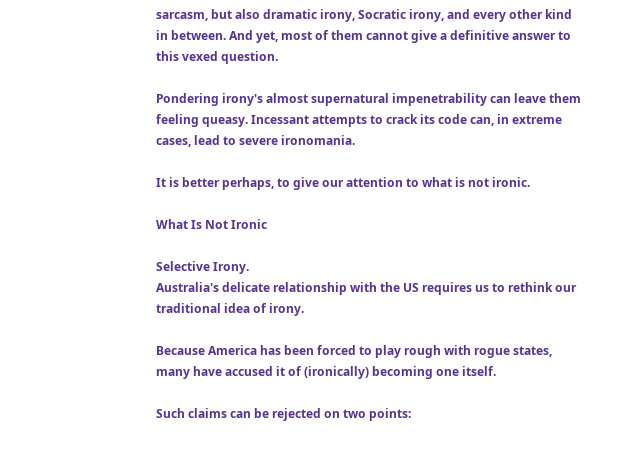sarcasm, but also dramatic irony, Socratic irony, and every other kind in between. And yet, most of them cannot give a definitive answer to this vexed question.

Pondering irony's almost supernatural impenetrability can leave them feeling queasy. Incessant attempts to crack its code can, in extreme cases, lead to severe ironomania.

It is better perhaps, to give our attention to what is not ironic.

What Is Not Ironic

Selective Irony.
Australia's delicate relationship with the US requires us to rethink our traditional idea of irony.

Because America has been forced to play rough with rogue states, many have accused it of (ironically) becoming one itself.

Such claims can be rejected on two points: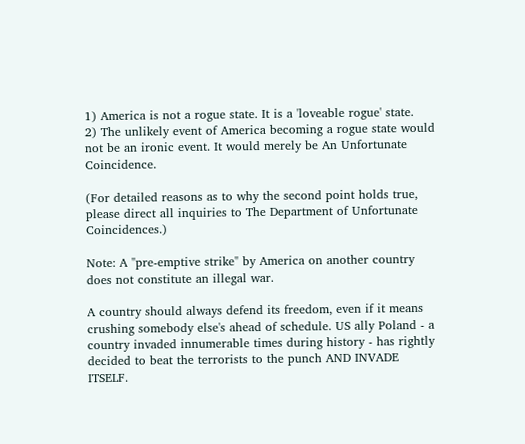1) America is not a rogue state. It is a 'loveable rogue' state.
2) The unlikely event of America becoming a rogue state would not be an ironic event. It would merely be An Unfortunate Coincidence.

(For detailed reasons as to why the second point holds true, please direct all inquiries to The Department of Unfortunate Coincidences.)

Note: A "pre-emptive strike" by America on another country does not constitute an illegal war.

A country should always defend its freedom, even if it means crushing somebody else's ahead of schedule. US ally Poland - a country invaded innumerable times during history - has rightly decided to beat the terrorists to the punch AND INVADE ITSELF.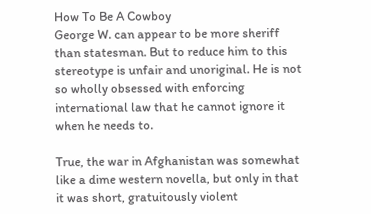How To Be A Cowboy
George W. can appear to be more sheriff than statesman. But to reduce him to this stereotype is unfair and unoriginal. He is not so wholly obsessed with enforcing international law that he cannot ignore it when he needs to.

True, the war in Afghanistan was somewhat like a dime western novella, but only in that it was short, gratuitously violent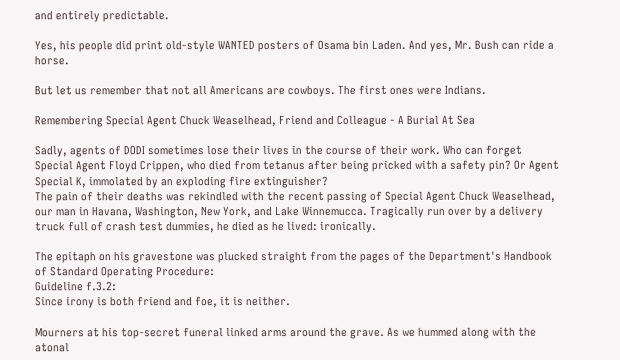and entirely predictable.

Yes, his people did print old-style WANTED posters of Osama bin Laden. And yes, Mr. Bush can ride a horse.

But let us remember that not all Americans are cowboys. The first ones were Indians.

Remembering Special Agent Chuck Weaselhead, Friend and Colleague - A Burial At Sea

Sadly, agents of DODI sometimes lose their lives in the course of their work. Who can forget Special Agent Floyd Crippen, who died from tetanus after being pricked with a safety pin? Or Agent Special K, immolated by an exploding fire extinguisher?
The pain of their deaths was rekindled with the recent passing of Special Agent Chuck Weaselhead, our man in Havana, Washington, New York, and Lake Winnemucca. Tragically run over by a delivery truck full of crash test dummies, he died as he lived: ironically.

The epitaph on his gravestone was plucked straight from the pages of the Department's Handbook of Standard Operating Procedure:
Guideline f.3.2:
Since irony is both friend and foe, it is neither.

Mourners at his top-secret funeral linked arms around the grave. As we hummed along with the atonal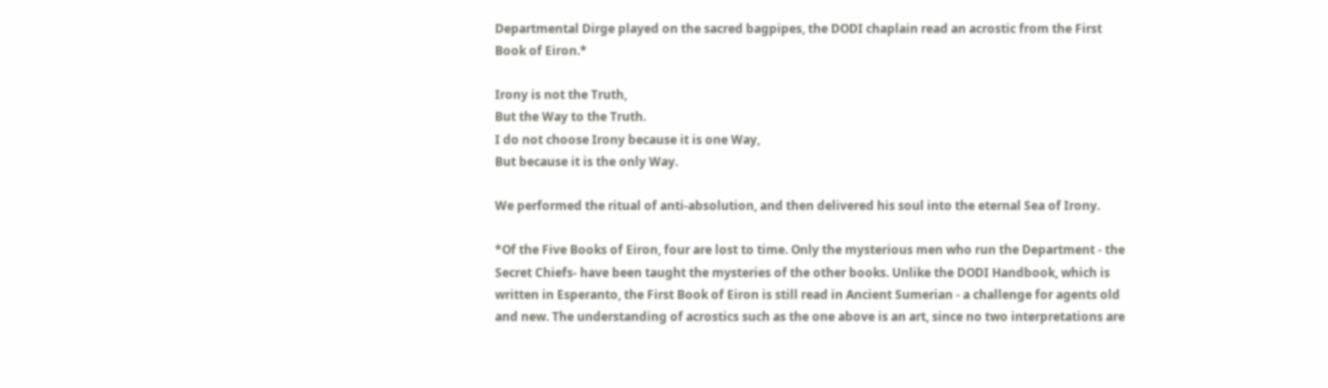Departmental Dirge played on the sacred bagpipes, the DODI chaplain read an acrostic from the First Book of Eiron.*

Irony is not the Truth,
But the Way to the Truth.
I do not choose Irony because it is one Way,
But because it is the only Way.

We performed the ritual of anti-absolution, and then delivered his soul into the eternal Sea of Irony.

*Of the Five Books of Eiron, four are lost to time. Only the mysterious men who run the Department - the Secret Chiefs- have been taught the mysteries of the other books. Unlike the DODI Handbook, which is written in Esperanto, the First Book of Eiron is still read in Ancient Sumerian - a challenge for agents old and new. The understanding of acrostics such as the one above is an art, since no two interpretations are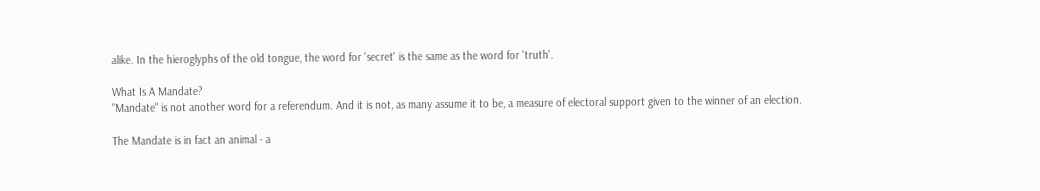alike. In the hieroglyphs of the old tongue, the word for 'secret' is the same as the word for 'truth'.

What Is A Mandate?
"Mandate" is not another word for a referendum. And it is not, as many assume it to be, a measure of electoral support given to the winner of an election.

The Mandate is in fact an animal - a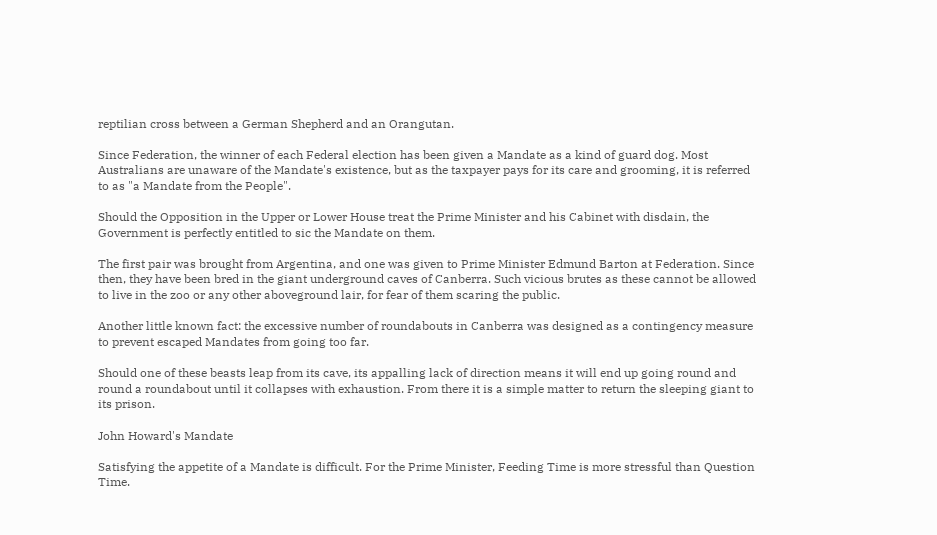reptilian cross between a German Shepherd and an Orangutan.

Since Federation, the winner of each Federal election has been given a Mandate as a kind of guard dog. Most Australians are unaware of the Mandate's existence, but as the taxpayer pays for its care and grooming, it is referred to as "a Mandate from the People".

Should the Opposition in the Upper or Lower House treat the Prime Minister and his Cabinet with disdain, the Government is perfectly entitled to sic the Mandate on them.

The first pair was brought from Argentina, and one was given to Prime Minister Edmund Barton at Federation. Since then, they have been bred in the giant underground caves of Canberra. Such vicious brutes as these cannot be allowed to live in the zoo or any other aboveground lair, for fear of them scaring the public.

Another little known fact: the excessive number of roundabouts in Canberra was designed as a contingency measure to prevent escaped Mandates from going too far.

Should one of these beasts leap from its cave, its appalling lack of direction means it will end up going round and round a roundabout until it collapses with exhaustion. From there it is a simple matter to return the sleeping giant to its prison.

John Howard's Mandate

Satisfying the appetite of a Mandate is difficult. For the Prime Minister, Feeding Time is more stressful than Question Time.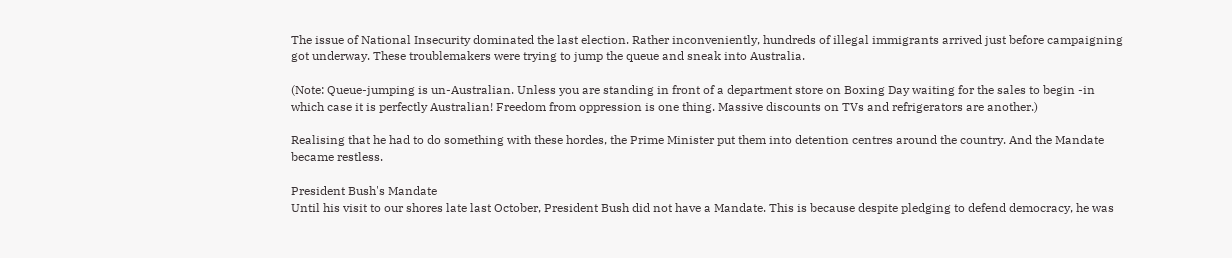The issue of National Insecurity dominated the last election. Rather inconveniently, hundreds of illegal immigrants arrived just before campaigning got underway. These troublemakers were trying to jump the queue and sneak into Australia.

(Note: Queue-jumping is un-Australian. Unless you are standing in front of a department store on Boxing Day waiting for the sales to begin -in which case it is perfectly Australian! Freedom from oppression is one thing. Massive discounts on TVs and refrigerators are another.)

Realising that he had to do something with these hordes, the Prime Minister put them into detention centres around the country. And the Mandate became restless.

President Bush's Mandate
Until his visit to our shores late last October, President Bush did not have a Mandate. This is because despite pledging to defend democracy, he was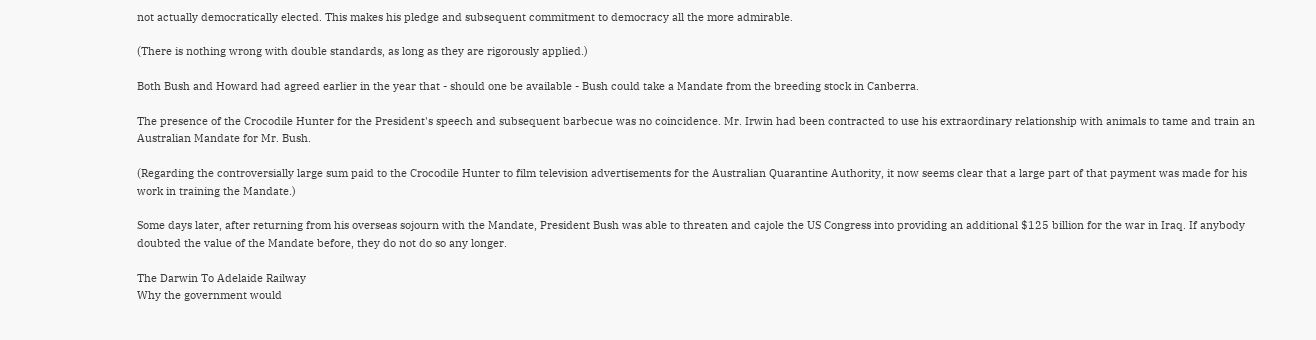not actually democratically elected. This makes his pledge and subsequent commitment to democracy all the more admirable.

(There is nothing wrong with double standards, as long as they are rigorously applied.)

Both Bush and Howard had agreed earlier in the year that - should one be available - Bush could take a Mandate from the breeding stock in Canberra.

The presence of the Crocodile Hunter for the President's speech and subsequent barbecue was no coincidence. Mr. Irwin had been contracted to use his extraordinary relationship with animals to tame and train an Australian Mandate for Mr. Bush.

(Regarding the controversially large sum paid to the Crocodile Hunter to film television advertisements for the Australian Quarantine Authority, it now seems clear that a large part of that payment was made for his work in training the Mandate.)

Some days later, after returning from his overseas sojourn with the Mandate, President Bush was able to threaten and cajole the US Congress into providing an additional $125 billion for the war in Iraq. If anybody doubted the value of the Mandate before, they do not do so any longer.

The Darwin To Adelaide Railway
Why the government would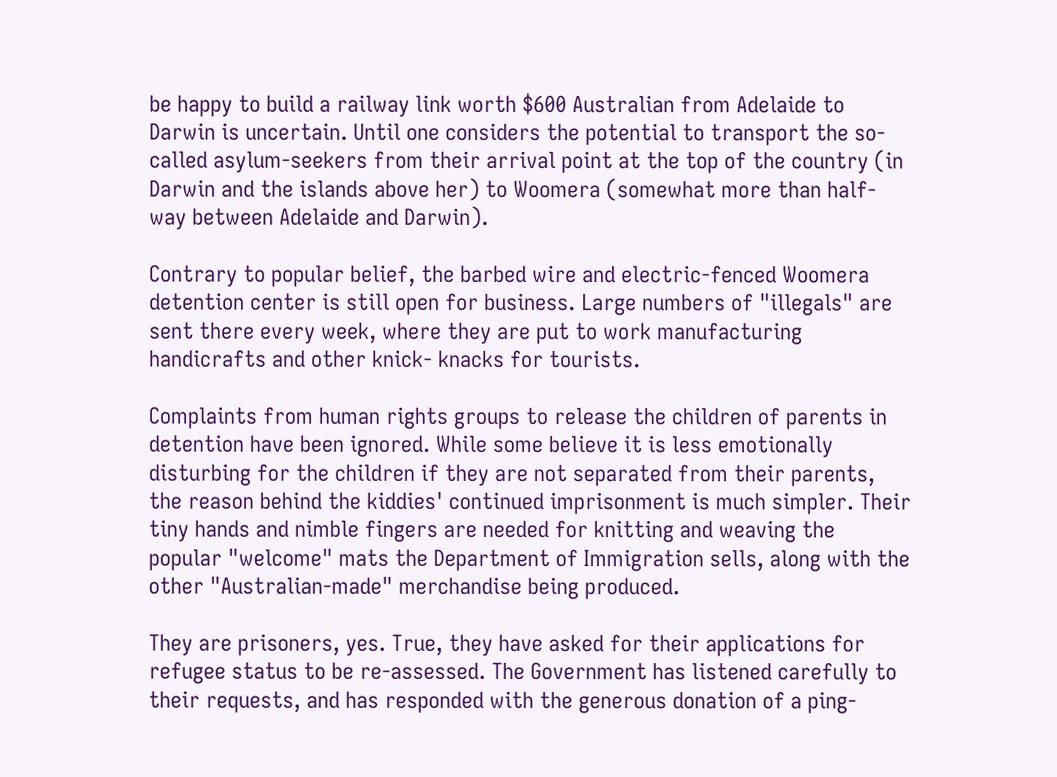be happy to build a railway link worth $600 Australian from Adelaide to Darwin is uncertain. Until one considers the potential to transport the so-called asylum-seekers from their arrival point at the top of the country (in Darwin and the islands above her) to Woomera (somewhat more than half-way between Adelaide and Darwin).

Contrary to popular belief, the barbed wire and electric-fenced Woomera detention center is still open for business. Large numbers of "illegals" are sent there every week, where they are put to work manufacturing handicrafts and other knick- knacks for tourists.

Complaints from human rights groups to release the children of parents in detention have been ignored. While some believe it is less emotionally disturbing for the children if they are not separated from their parents, the reason behind the kiddies' continued imprisonment is much simpler. Their tiny hands and nimble fingers are needed for knitting and weaving the popular "welcome" mats the Department of Immigration sells, along with the other "Australian-made" merchandise being produced.

They are prisoners, yes. True, they have asked for their applications for refugee status to be re-assessed. The Government has listened carefully to their requests, and has responded with the generous donation of a ping-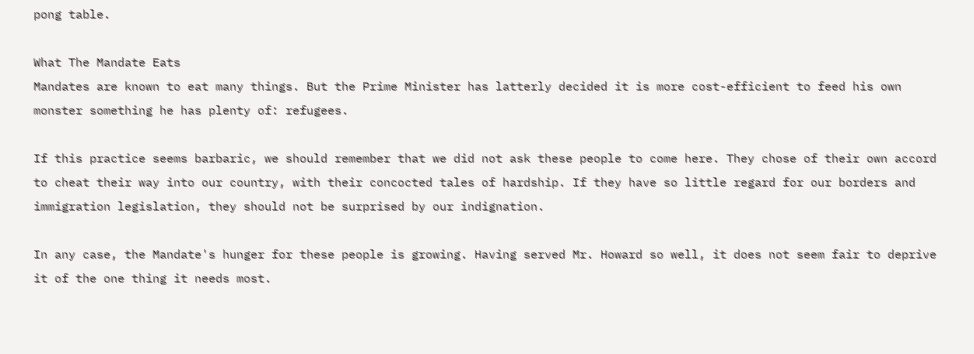pong table.

What The Mandate Eats
Mandates are known to eat many things. But the Prime Minister has latterly decided it is more cost-efficient to feed his own monster something he has plenty of: refugees.

If this practice seems barbaric, we should remember that we did not ask these people to come here. They chose of their own accord to cheat their way into our country, with their concocted tales of hardship. If they have so little regard for our borders and immigration legislation, they should not be surprised by our indignation.

In any case, the Mandate's hunger for these people is growing. Having served Mr. Howard so well, it does not seem fair to deprive it of the one thing it needs most.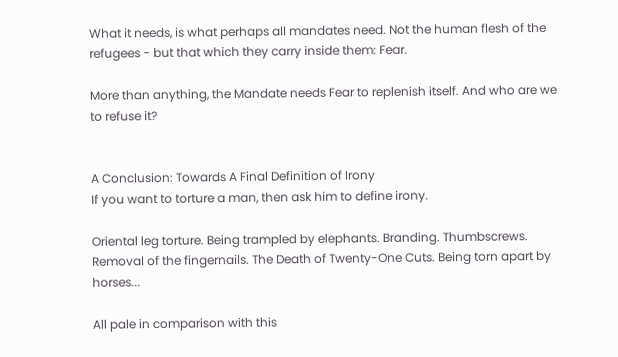What it needs, is what perhaps all mandates need. Not the human flesh of the refugees - but that which they carry inside them: Fear.

More than anything, the Mandate needs Fear to replenish itself. And who are we to refuse it?


A Conclusion: Towards A Final Definition of Irony
If you want to torture a man, then ask him to define irony.

Oriental leg torture. Being trampled by elephants. Branding. Thumbscrews. Removal of the fingernails. The Death of Twenty-One Cuts. Being torn apart by horses...

All pale in comparison with this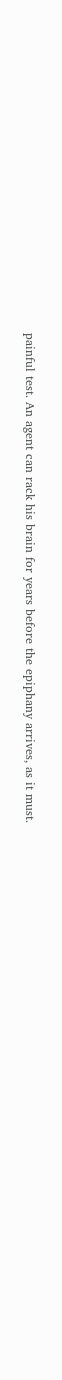painful test. An agent can rack his brain for years before the epiphany arrives, as it must.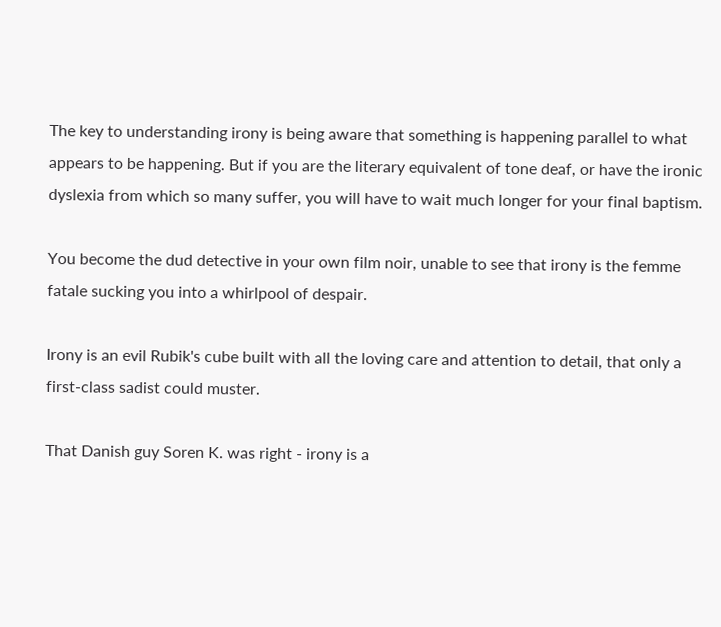The key to understanding irony is being aware that something is happening parallel to what appears to be happening. But if you are the literary equivalent of tone deaf, or have the ironic dyslexia from which so many suffer, you will have to wait much longer for your final baptism.

You become the dud detective in your own film noir, unable to see that irony is the femme fatale sucking you into a whirlpool of despair.

Irony is an evil Rubik's cube built with all the loving care and attention to detail, that only a first-class sadist could muster.

That Danish guy Soren K. was right - irony is a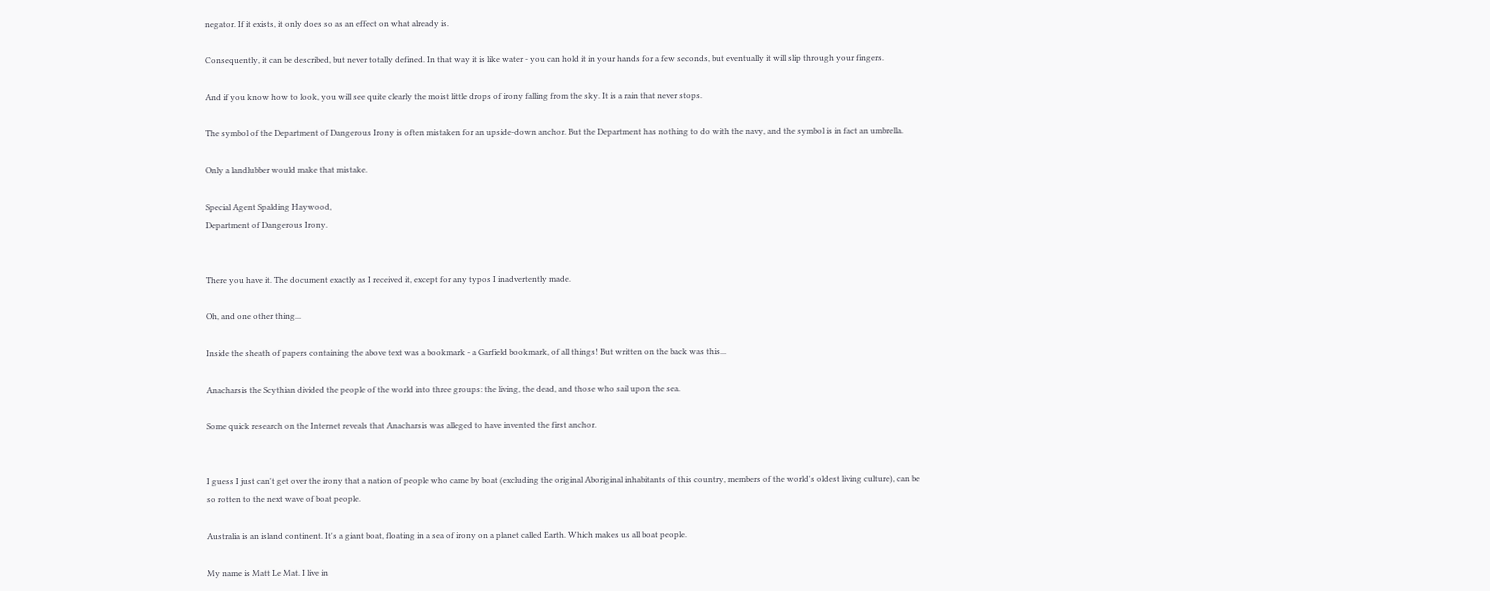negator. If it exists, it only does so as an effect on what already is.

Consequently, it can be described, but never totally defined. In that way it is like water - you can hold it in your hands for a few seconds, but eventually it will slip through your fingers.

And if you know how to look, you will see quite clearly the moist little drops of irony falling from the sky. It is a rain that never stops.

The symbol of the Department of Dangerous Irony is often mistaken for an upside-down anchor. But the Department has nothing to do with the navy, and the symbol is in fact an umbrella.

Only a landlubber would make that mistake.

Special Agent Spalding Haywood,
Department of Dangerous Irony.


There you have it. The document exactly as I received it, except for any typos I inadvertently made.

Oh, and one other thing...

Inside the sheath of papers containing the above text was a bookmark - a Garfield bookmark, of all things! But written on the back was this...

Anacharsis the Scythian divided the people of the world into three groups: the living, the dead, and those who sail upon the sea.

Some quick research on the Internet reveals that Anacharsis was alleged to have invented the first anchor.


I guess I just can't get over the irony that a nation of people who came by boat (excluding the original Aboriginal inhabitants of this country, members of the world's oldest living culture), can be so rotten to the next wave of boat people.

Australia is an island continent. It's a giant boat, floating in a sea of irony on a planet called Earth. Which makes us all boat people.

My name is Matt Le Mat. I live in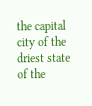the capital city of the driest state of the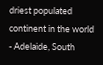driest populated continent in the world - Adelaide, South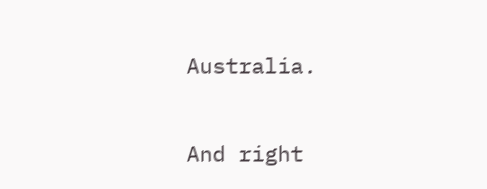Australia.

And right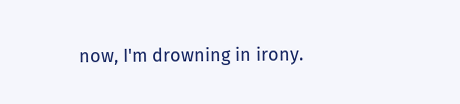now, I'm drowning in irony.